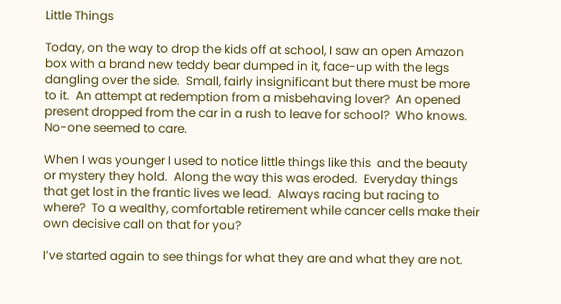Little Things

Today, on the way to drop the kids off at school, I saw an open Amazon box with a brand new teddy bear dumped in it, face-up with the legs dangling over the side.  Small, fairly insignificant but there must be more to it.  An attempt at redemption from a misbehaving lover?  An opened present dropped from the car in a rush to leave for school?  Who knows.  No-one seemed to care.

When I was younger I used to notice little things like this  and the beauty or mystery they hold.  Along the way this was eroded.  Everyday things that get lost in the frantic lives we lead.  Always racing but racing to where?  To a wealthy, comfortable retirement while cancer cells make their own decisive call on that for you?

I’ve started again to see things for what they are and what they are not.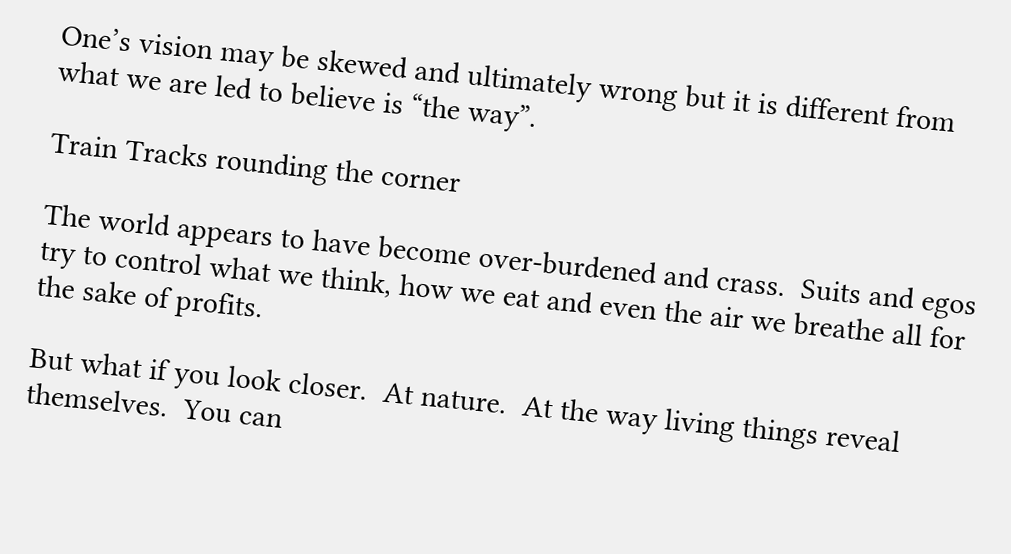One’s vision may be skewed and ultimately wrong but it is different from what we are led to believe is “the way”.

Train Tracks rounding the corner

The world appears to have become over-burdened and crass.  Suits and egos try to control what we think, how we eat and even the air we breathe all for the sake of profits.

But what if you look closer.  At nature.  At the way living things reveal themselves.  You can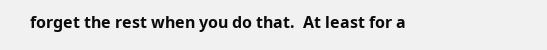forget the rest when you do that.  At least for a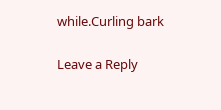while.Curling bark

Leave a Reply